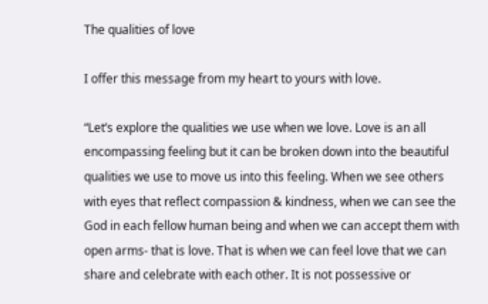The qualities of love

I offer this message from my heart to yours with love.

“Let’s explore the qualities we use when we love. Love is an all encompassing feeling but it can be broken down into the beautiful qualities we use to move us into this feeling. When we see others with eyes that reflect compassion & kindness, when we can see the God in each fellow human being and when we can accept them with open arms- that is love. That is when we can feel love that we can share and celebrate with each other. It is not possessive or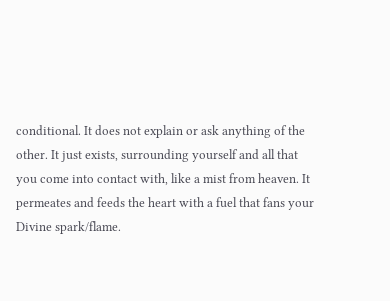conditional. It does not explain or ask anything of the other. It just exists, surrounding yourself and all that you come into contact with, like a mist from heaven. It permeates and feeds the heart with a fuel that fans your Divine spark/flame.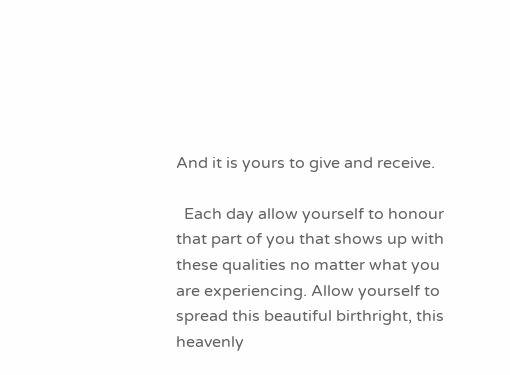And it is yours to give and receive.

  Each day allow yourself to honour that part of you that shows up with these qualities no matter what you are experiencing. Allow yourself to spread this beautiful birthright, this heavenly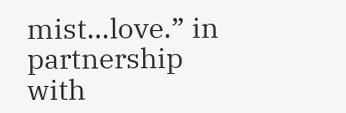mist…love.” in partnership with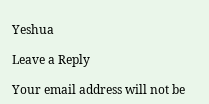Yeshua

Leave a Reply

Your email address will not be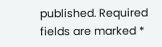published. Required fields are marked *